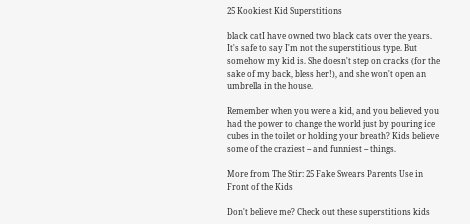25 Kookiest Kid Superstitions

black catI have owned two black cats over the years. It's safe to say I'm not the superstitious type. But somehow my kid is. She doesn't step on cracks (for the sake of my back, bless her!), and she won't open an umbrella in the house.

Remember when you were a kid, and you believed you had the power to change the world just by pouring ice cubes in the toilet or holding your breath? Kids believe some of the craziest -- and funniest -- things.

More from The Stir: 25 Fake Swears Parents Use in Front of the Kids

Don't believe me? Check out these superstitions kids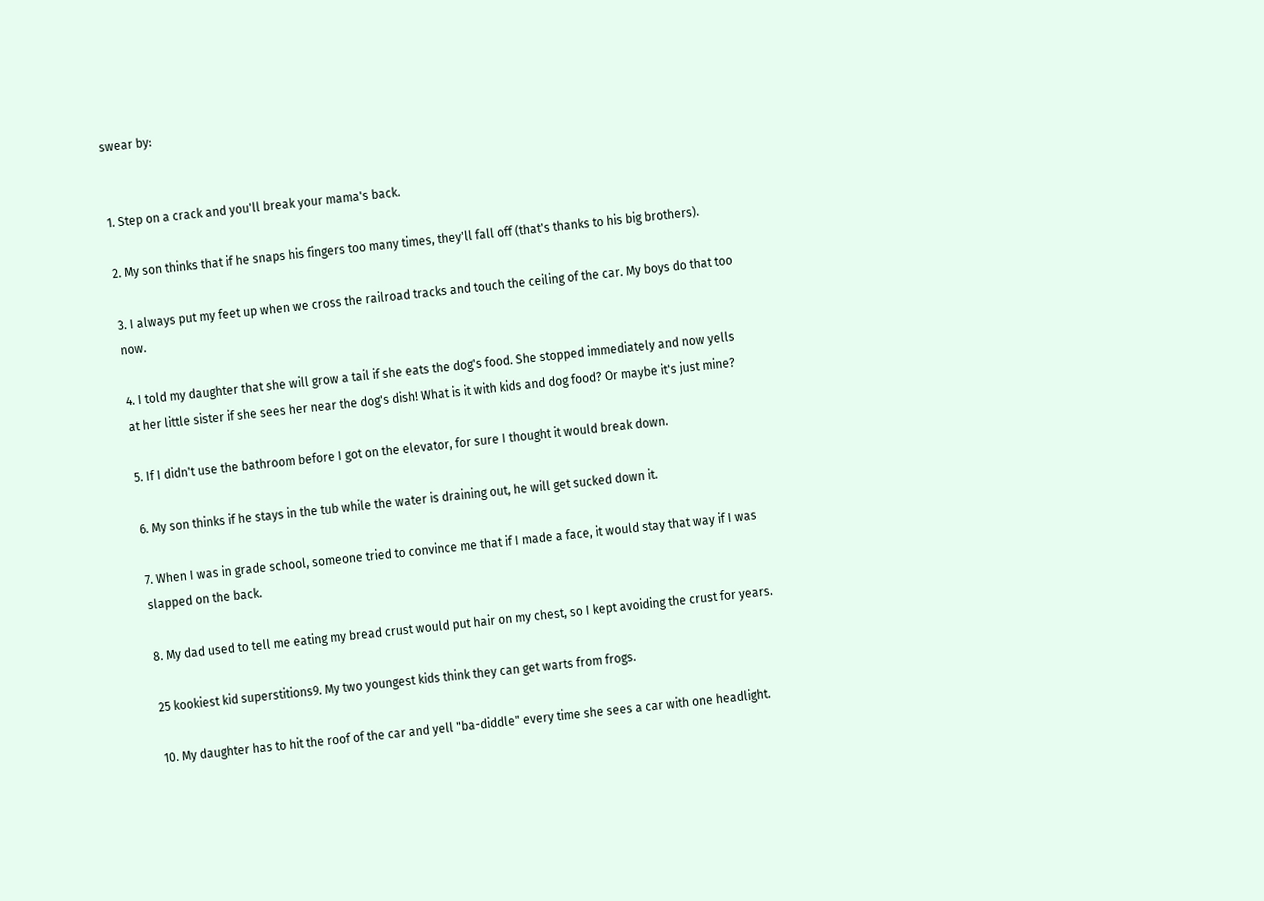swear by:


1. Step on a crack and you'll break your mama's back.

2. My son thinks that if he snaps his fingers too many times, they'll fall off (that's thanks to his big brothers).

3. I always put my feet up when we cross the railroad tracks and touch the ceiling of the car. My boys do that too now.

4. I told my daughter that she will grow a tail if she eats the dog's food. She stopped immediately and now yells at her little sister if she sees her near the dog's dish! What is it with kids and dog food? Or maybe it's just mine?

5. If I didn't use the bathroom before I got on the elevator, for sure I thought it would break down.

6. My son thinks if he stays in the tub while the water is draining out, he will get sucked down it.

7. When I was in grade school, someone tried to convince me that if I made a face, it would stay that way if I was slapped on the back.

8. My dad used to tell me eating my bread crust would put hair on my chest, so I kept avoiding the crust for years.

25 kookiest kid superstitions9. My two youngest kids think they can get warts from frogs.

10. My daughter has to hit the roof of the car and yell "ba-diddle" every time she sees a car with one headlight.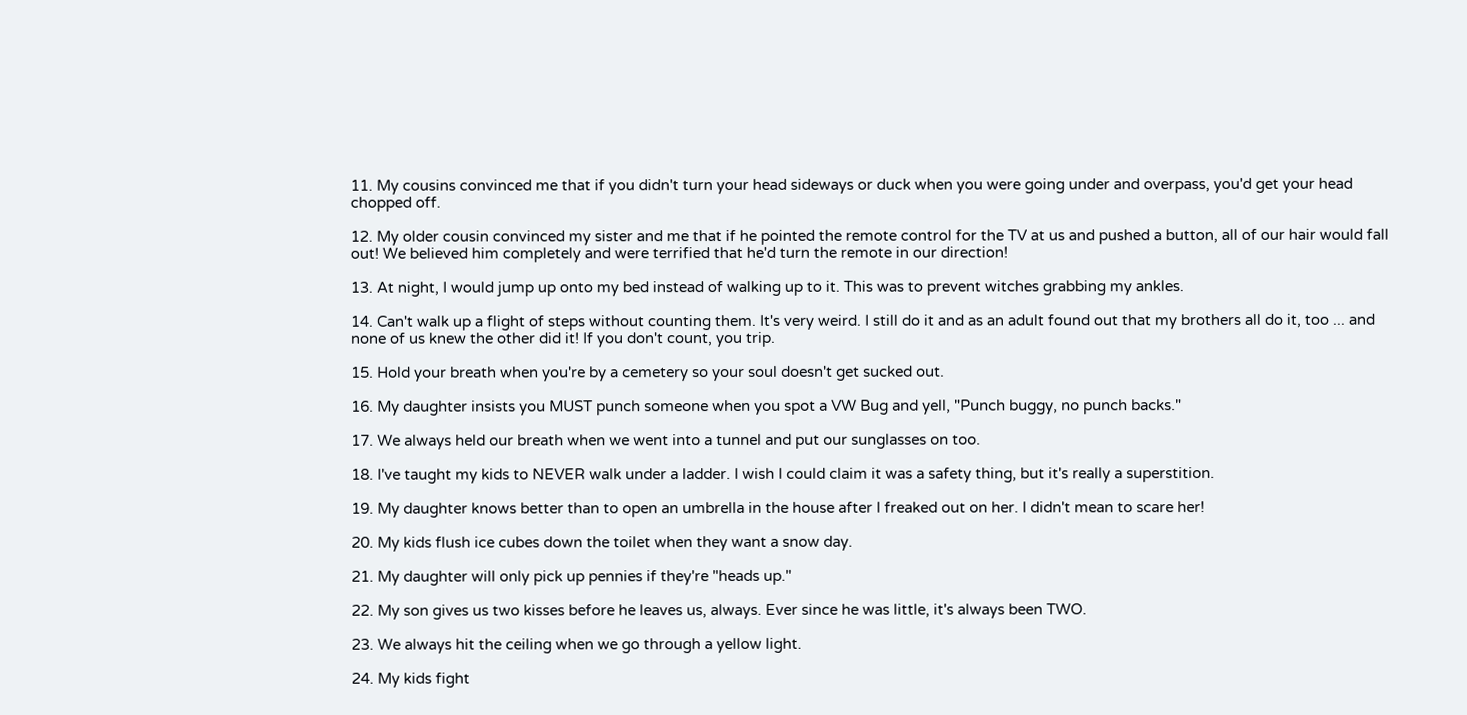11. My cousins convinced me that if you didn't turn your head sideways or duck when you were going under and overpass, you'd get your head chopped off.

12. My older cousin convinced my sister and me that if he pointed the remote control for the TV at us and pushed a button, all of our hair would fall out! We believed him completely and were terrified that he'd turn the remote in our direction!

13. At night, I would jump up onto my bed instead of walking up to it. This was to prevent witches grabbing my ankles.

14. Can't walk up a flight of steps without counting them. It's very weird. I still do it and as an adult found out that my brothers all do it, too ... and none of us knew the other did it! If you don't count, you trip.

15. Hold your breath when you're by a cemetery so your soul doesn't get sucked out.

16. My daughter insists you MUST punch someone when you spot a VW Bug and yell, "Punch buggy, no punch backs."

17. We always held our breath when we went into a tunnel and put our sunglasses on too.

18. I've taught my kids to NEVER walk under a ladder. I wish I could claim it was a safety thing, but it's really a superstition.

19. My daughter knows better than to open an umbrella in the house after I freaked out on her. I didn't mean to scare her!

20. My kids flush ice cubes down the toilet when they want a snow day.

21. My daughter will only pick up pennies if they're "heads up."

22. My son gives us two kisses before he leaves us, always. Ever since he was little, it's always been TWO.

23. We always hit the ceiling when we go through a yellow light.

24. My kids fight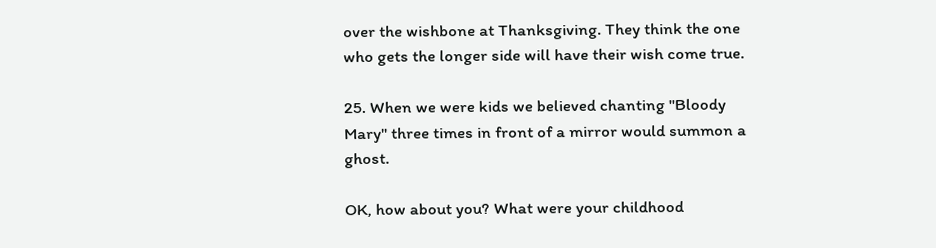over the wishbone at Thanksgiving. They think the one who gets the longer side will have their wish come true.

25. When we were kids we believed chanting "Bloody Mary" three times in front of a mirror would summon a ghost.

OK, how about you? What were your childhood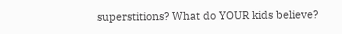superstitions? What do YOUR kids believe?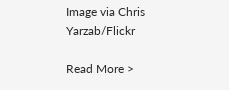Image via Chris Yarzab/Flickr

Read More >